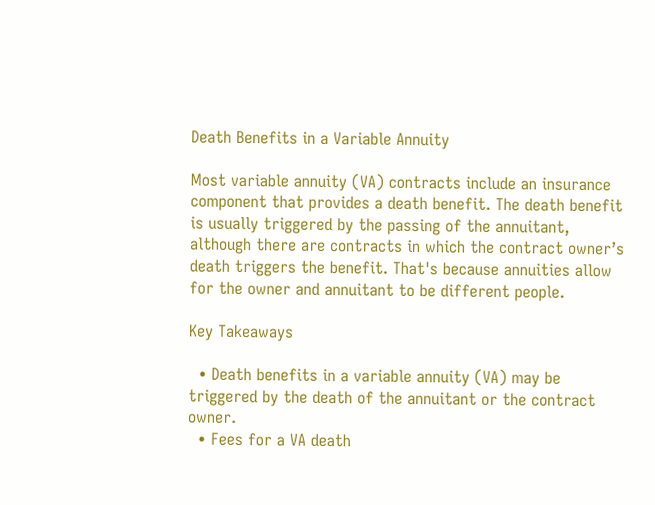Death Benefits in a Variable Annuity

Most variable annuity (VA) contracts include an insurance component that provides a death benefit. The death benefit is usually triggered by the passing of the annuitant, although there are contracts in which the contract owner’s death triggers the benefit. That's because annuities allow for the owner and annuitant to be different people.

Key Takeaways

  • Death benefits in a variable annuity (VA) may be triggered by the death of the annuitant or the contract owner.
  • Fees for a VA death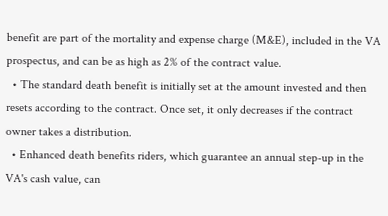benefit are part of the mortality and expense charge (M&E), included in the VA prospectus, and can be as high as 2% of the contract value.
  • The standard death benefit is initially set at the amount invested and then resets according to the contract. Once set, it only decreases if the contract owner takes a distribution.
  • Enhanced death benefits riders, which guarantee an annual step-up in the VA's cash value, can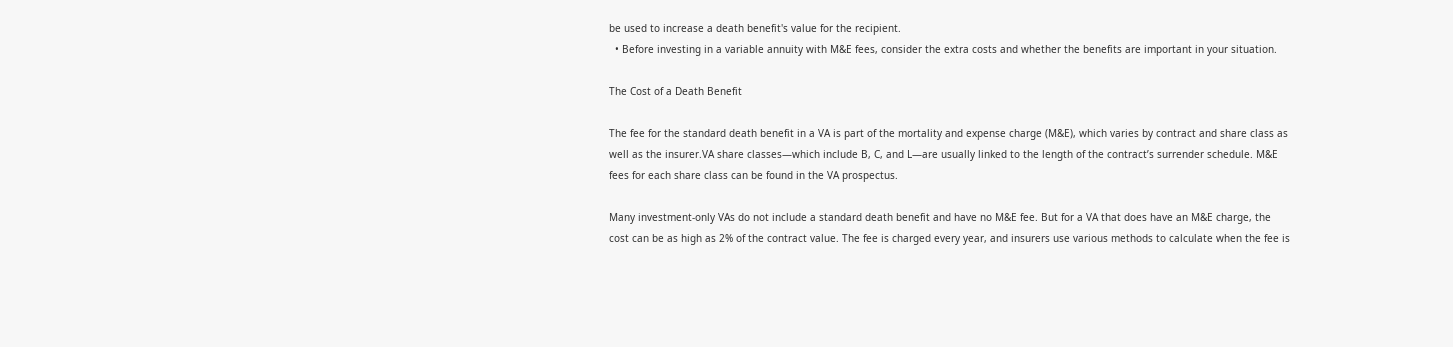be used to increase a death benefit's value for the recipient.
  • Before investing in a variable annuity with M&E fees, consider the extra costs and whether the benefits are important in your situation.

The Cost of a Death Benefit

The fee for the standard death benefit in a VA is part of the mortality and expense charge (M&E), which varies by contract and share class as well as the insurer.VA share classes—which include B, C, and L—are usually linked to the length of the contract’s surrender schedule. M&E fees for each share class can be found in the VA prospectus.

Many investment-only VAs do not include a standard death benefit and have no M&E fee. But for a VA that does have an M&E charge, the cost can be as high as 2% of the contract value. The fee is charged every year, and insurers use various methods to calculate when the fee is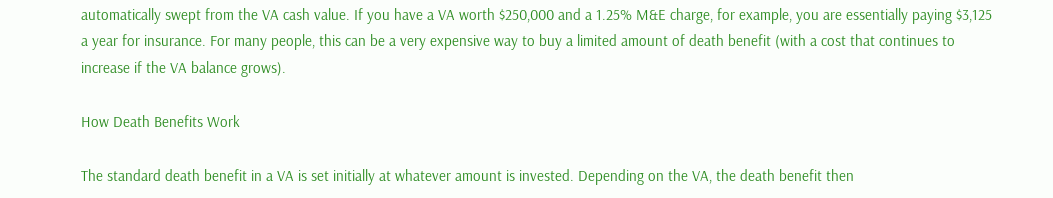automatically swept from the VA cash value. If you have a VA worth $250,000 and a 1.25% M&E charge, for example, you are essentially paying $3,125 a year for insurance. For many people, this can be a very expensive way to buy a limited amount of death benefit (with a cost that continues to increase if the VA balance grows).

How Death Benefits Work

The standard death benefit in a VA is set initially at whatever amount is invested. Depending on the VA, the death benefit then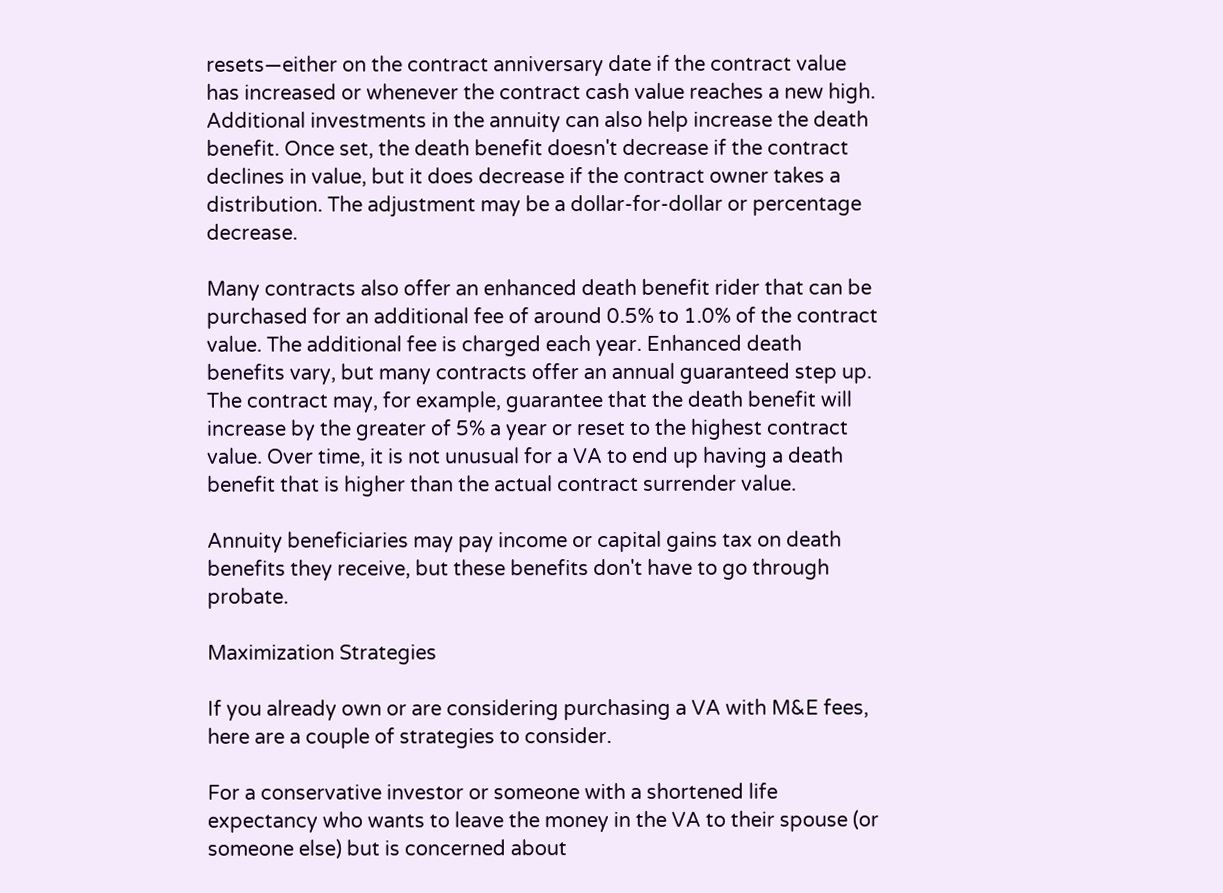resets—either on the contract anniversary date if the contract value has increased or whenever the contract cash value reaches a new high. Additional investments in the annuity can also help increase the death benefit. Once set, the death benefit doesn't decrease if the contract declines in value, but it does decrease if the contract owner takes a distribution. The adjustment may be a dollar-for-dollar or percentage decrease.

Many contracts also offer an enhanced death benefit rider that can be purchased for an additional fee of around 0.5% to 1.0% of the contract value. The additional fee is charged each year. Enhanced death benefits vary, but many contracts offer an annual guaranteed step up. The contract may, for example, guarantee that the death benefit will increase by the greater of 5% a year or reset to the highest contract value. Over time, it is not unusual for a VA to end up having a death benefit that is higher than the actual contract surrender value.

Annuity beneficiaries may pay income or capital gains tax on death benefits they receive, but these benefits don't have to go through probate.

Maximization Strategies

If you already own or are considering purchasing a VA with M&E fees, here are a couple of strategies to consider.

For a conservative investor or someone with a shortened life expectancy who wants to leave the money in the VA to their spouse (or someone else) but is concerned about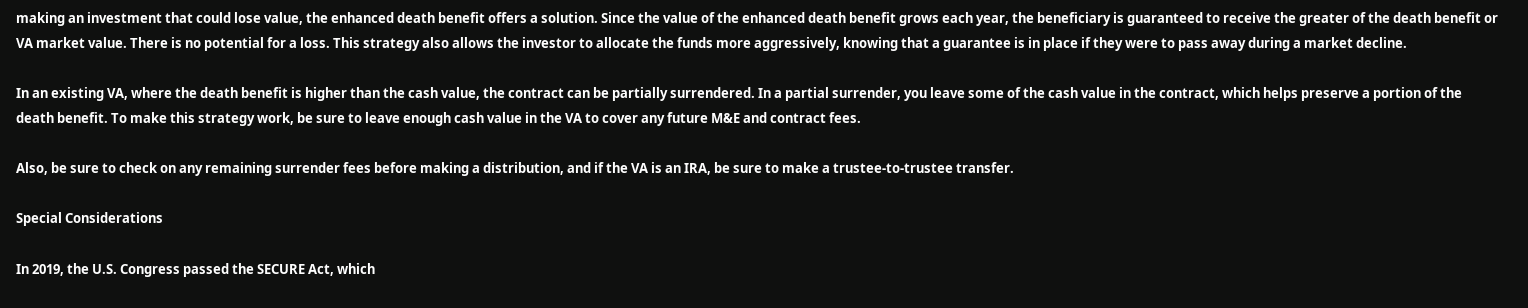making an investment that could lose value, the enhanced death benefit offers a solution. Since the value of the enhanced death benefit grows each year, the beneficiary is guaranteed to receive the greater of the death benefit or VA market value. There is no potential for a loss. This strategy also allows the investor to allocate the funds more aggressively, knowing that a guarantee is in place if they were to pass away during a market decline.

In an existing VA, where the death benefit is higher than the cash value, the contract can be partially surrendered. In a partial surrender, you leave some of the cash value in the contract, which helps preserve a portion of the death benefit. To make this strategy work, be sure to leave enough cash value in the VA to cover any future M&E and contract fees.

Also, be sure to check on any remaining surrender fees before making a distribution, and if the VA is an IRA, be sure to make a trustee-to-trustee transfer.

Special Considerations

In 2019, the U.S. Congress passed the SECURE Act, which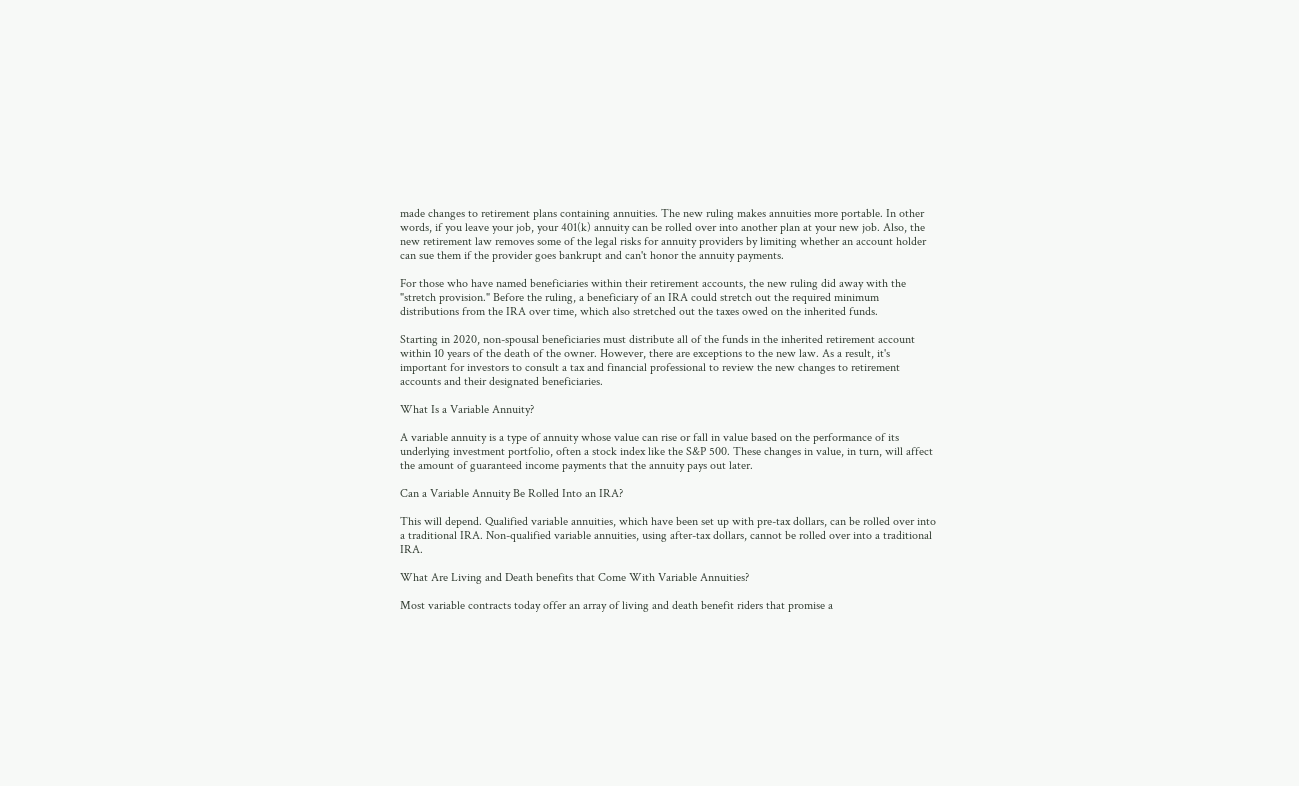made changes to retirement plans containing annuities. The new ruling makes annuities more portable. In other words, if you leave your job, your 401(k) annuity can be rolled over into another plan at your new job. Also, the new retirement law removes some of the legal risks for annuity providers by limiting whether an account holder can sue them if the provider goes bankrupt and can't honor the annuity payments.

For those who have named beneficiaries within their retirement accounts, the new ruling did away with the "stretch provision." Before the ruling, a beneficiary of an IRA could stretch out the required minimum distributions from the IRA over time, which also stretched out the taxes owed on the inherited funds.

Starting in 2020, non-spousal beneficiaries must distribute all of the funds in the inherited retirement account within 10 years of the death of the owner. However, there are exceptions to the new law. As a result, it's important for investors to consult a tax and financial professional to review the new changes to retirement accounts and their designated beneficiaries.

What Is a Variable Annuity?

A variable annuity is a type of annuity whose value can rise or fall in value based on the performance of its underlying investment portfolio, often a stock index like the S&P 500. These changes in value, in turn, will affect the amount of guaranteed income payments that the annuity pays out later.

Can a Variable Annuity Be Rolled Into an IRA?

This will depend. Qualified variable annuities, which have been set up with pre-tax dollars, can be rolled over into a traditional IRA. Non-qualified variable annuities, using after-tax dollars, cannot be rolled over into a traditional IRA.

What Are Living and Death benefits that Come With Variable Annuities?

Most variable contracts today offer an array of living and death benefit riders that promise a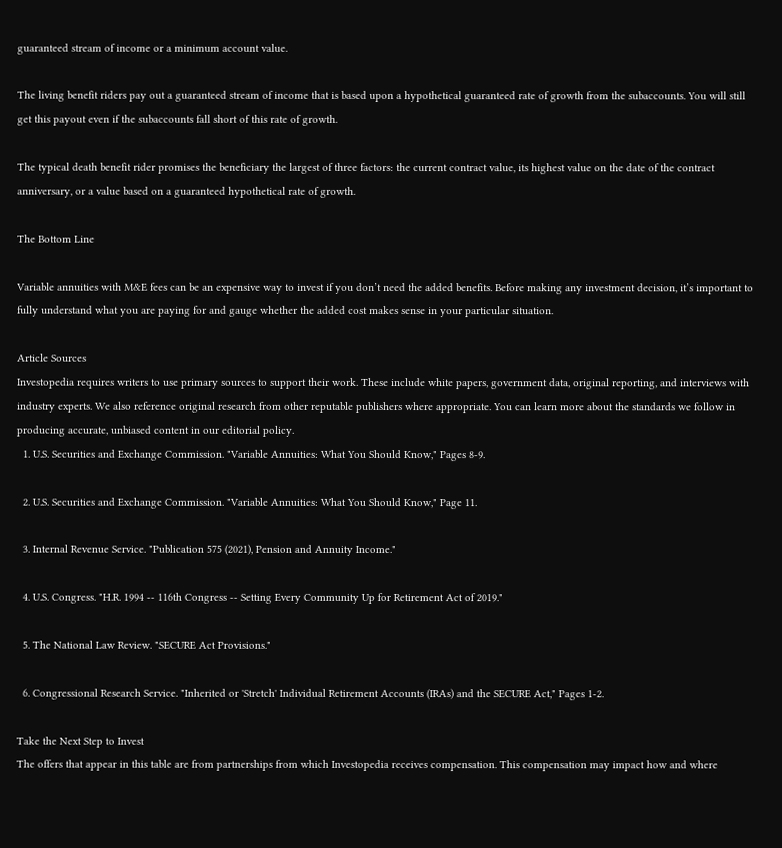guaranteed stream of income or a minimum account value.

The living benefit riders pay out a guaranteed stream of income that is based upon a hypothetical guaranteed rate of growth from the subaccounts. You will still get this payout even if the subaccounts fall short of this rate of growth.

The typical death benefit rider promises the beneficiary the largest of three factors: the current contract value, its highest value on the date of the contract anniversary, or a value based on a guaranteed hypothetical rate of growth.

The Bottom Line

Variable annuities with M&E fees can be an expensive way to invest if you don’t need the added benefits. Before making any investment decision, it’s important to fully understand what you are paying for and gauge whether the added cost makes sense in your particular situation.

Article Sources
Investopedia requires writers to use primary sources to support their work. These include white papers, government data, original reporting, and interviews with industry experts. We also reference original research from other reputable publishers where appropriate. You can learn more about the standards we follow in producing accurate, unbiased content in our editorial policy.
  1. U.S. Securities and Exchange Commission. "Variable Annuities: What You Should Know," Pages 8-9.

  2. U.S. Securities and Exchange Commission. "Variable Annuities: What You Should Know," Page 11.

  3. Internal Revenue Service. "Publication 575 (2021), Pension and Annuity Income."

  4. U.S. Congress. "H.R. 1994 -- 116th Congress -- Setting Every Community Up for Retirement Act of 2019."

  5. The National Law Review. "SECURE Act Provisions."

  6. Congressional Research Service. "Inherited or 'Stretch' Individual Retirement Accounts (IRAs) and the SECURE Act," Pages 1-2.

Take the Next Step to Invest
The offers that appear in this table are from partnerships from which Investopedia receives compensation. This compensation may impact how and where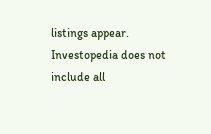listings appear. Investopedia does not include all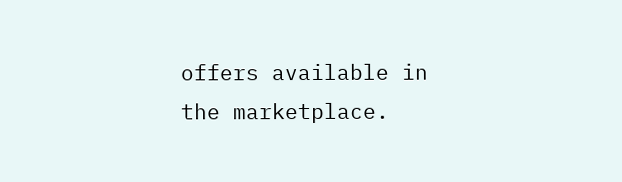offers available in the marketplace.